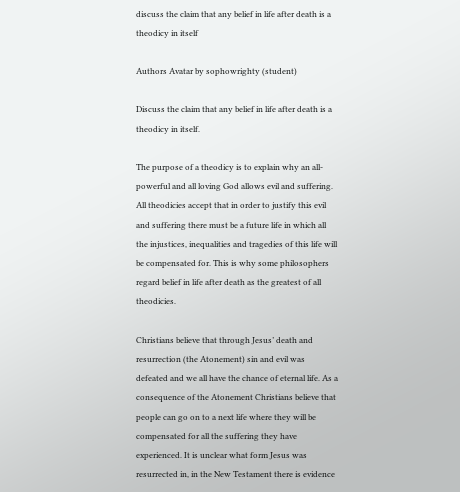discuss the claim that any belief in life after death is a theodicy in itself

Authors Avatar by sophowrighty (student)

Discuss the claim that any belief in life after death is a theodicy in itself.

The purpose of a theodicy is to explain why an all-powerful and all loving God allows evil and suffering. All theodicies accept that in order to justify this evil and suffering there must be a future life in which all the injustices, inequalities and tragedies of this life will be compensated for. This is why some philosophers regard belief in life after death as the greatest of all theodicies.

Christians believe that through Jesus’ death and resurrection (the Atonement) sin and evil was defeated and we all have the chance of eternal life. As a consequence of the Atonement Christians believe that people can go on to a next life where they will be compensated for all the suffering they have experienced. It is unclear what form Jesus was resurrected in, in the New Testament there is evidence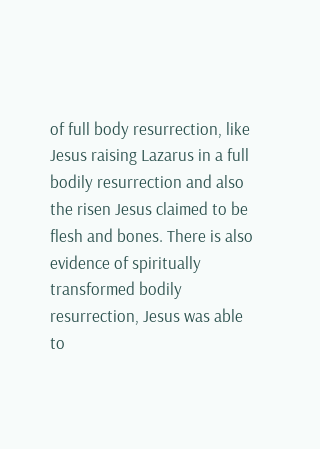of full body resurrection, like Jesus raising Lazarus in a full bodily resurrection and also the risen Jesus claimed to be flesh and bones. There is also evidence of spiritually transformed bodily resurrection, Jesus was able to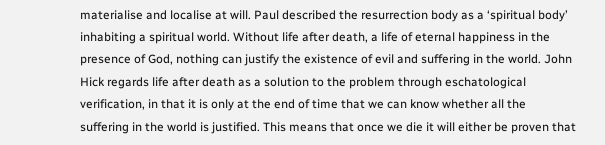materialise and localise at will. Paul described the resurrection body as a ‘spiritual body’ inhabiting a spiritual world. Without life after death, a life of eternal happiness in the presence of God, nothing can justify the existence of evil and suffering in the world. John Hick regards life after death as a solution to the problem through eschatological verification, in that it is only at the end of time that we can know whether all the suffering in the world is justified. This means that once we die it will either be proven that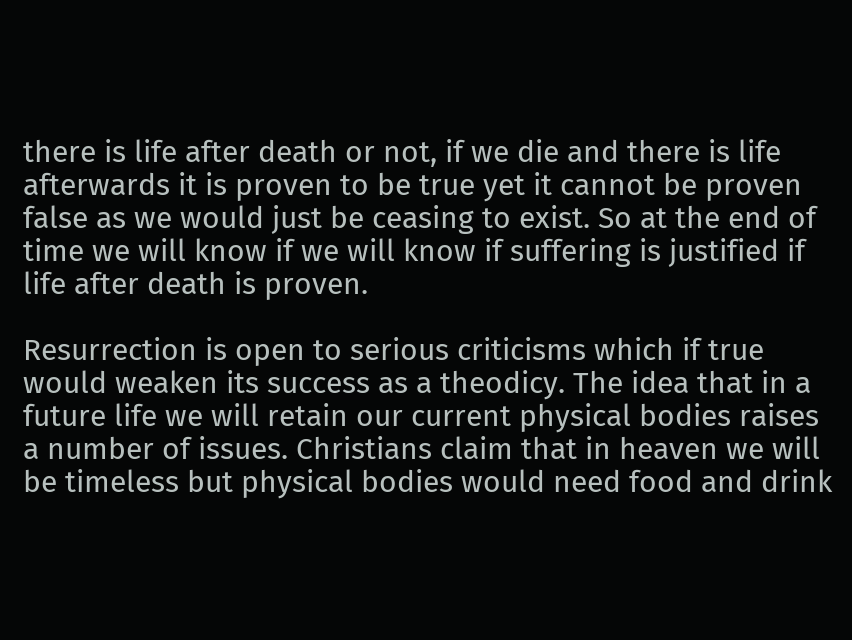there is life after death or not, if we die and there is life afterwards it is proven to be true yet it cannot be proven false as we would just be ceasing to exist. So at the end of time we will know if we will know if suffering is justified if life after death is proven.

Resurrection is open to serious criticisms which if true would weaken its success as a theodicy. The idea that in a future life we will retain our current physical bodies raises a number of issues. Christians claim that in heaven we will be timeless but physical bodies would need food and drink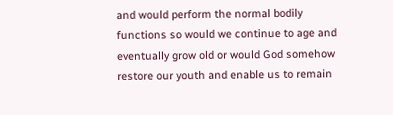and would perform the normal bodily functions so would we continue to age and eventually grow old or would God somehow restore our youth and enable us to remain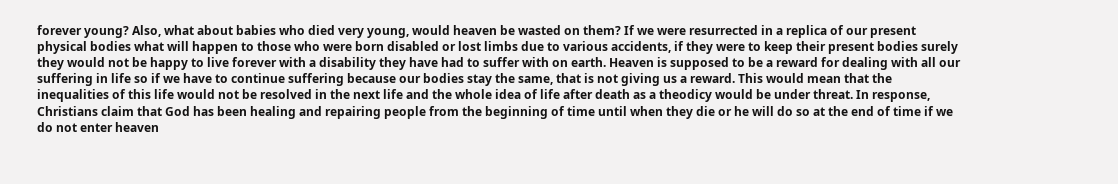forever young? Also, what about babies who died very young, would heaven be wasted on them? If we were resurrected in a replica of our present physical bodies what will happen to those who were born disabled or lost limbs due to various accidents, if they were to keep their present bodies surely they would not be happy to live forever with a disability they have had to suffer with on earth. Heaven is supposed to be a reward for dealing with all our suffering in life so if we have to continue suffering because our bodies stay the same, that is not giving us a reward. This would mean that the inequalities of this life would not be resolved in the next life and the whole idea of life after death as a theodicy would be under threat. In response, Christians claim that God has been healing and repairing people from the beginning of time until when they die or he will do so at the end of time if we do not enter heaven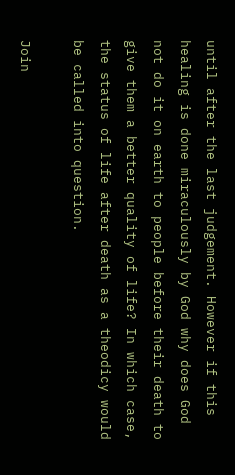until after the last judgement. However if this healing is done miraculously by God why does God not do it on earth to people before their death to give them a better quality of life? In which case, the status of life after death as a theodicy would be called into question.

Join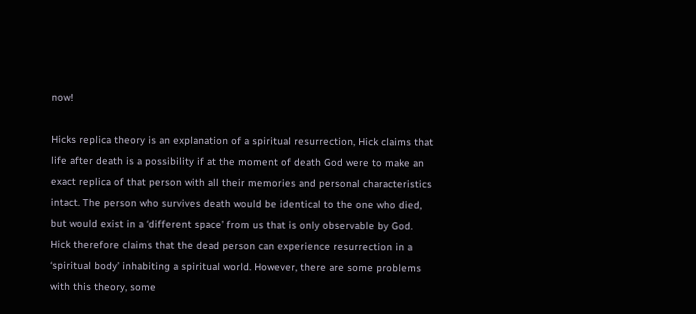now!

Hicks replica theory is an explanation of a spiritual resurrection, Hick claims that life after death is a possibility if at the moment of death God were to make an exact replica of that person with all their memories and personal characteristics intact. The person who survives death would be identical to the one who died, but would exist in a ‘different space’ from us that is only observable by God. Hick therefore claims that the dead person can experience resurrection in a ‘spiritual body’ inhabiting a spiritual world. However, there are some problems with this theory, some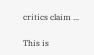critics claim ...

This is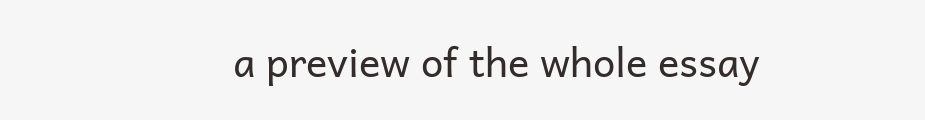a preview of the whole essay